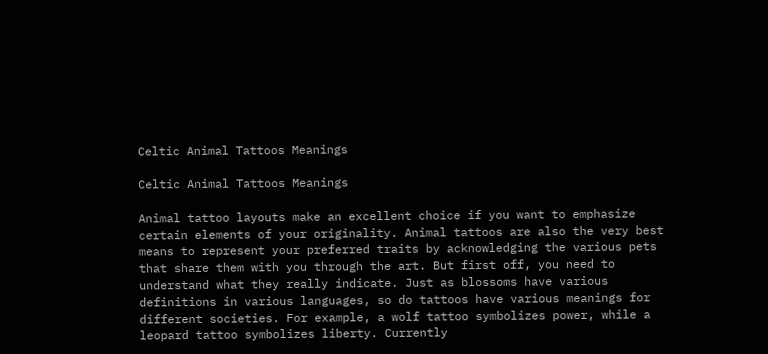Celtic Animal Tattoos Meanings

Celtic Animal Tattoos Meanings

Animal tattoo layouts make an excellent choice if you want to emphasize certain elements of your originality. Animal tattoos are also the very best means to represent your preferred traits by acknowledging the various pets that share them with you through the art. But first off, you need to understand what they really indicate. Just as blossoms have various definitions in various languages, so do tattoos have various meanings for different societies. For example, a wolf tattoo symbolizes power, while a leopard tattoo symbolizes liberty. Currently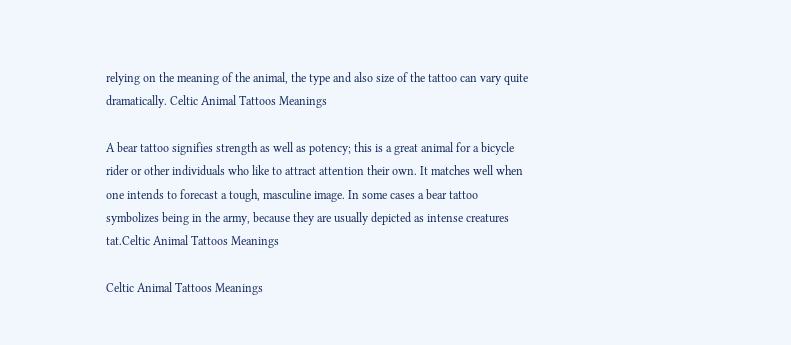relying on the meaning of the animal, the type and also size of the tattoo can vary quite dramatically. Celtic Animal Tattoos Meanings

A bear tattoo signifies strength as well as potency; this is a great animal for a bicycle rider or other individuals who like to attract attention their own. It matches well when one intends to forecast a tough, masculine image. In some cases a bear tattoo symbolizes being in the army, because they are usually depicted as intense creatures tat.Celtic Animal Tattoos Meanings

Celtic Animal Tattoos Meanings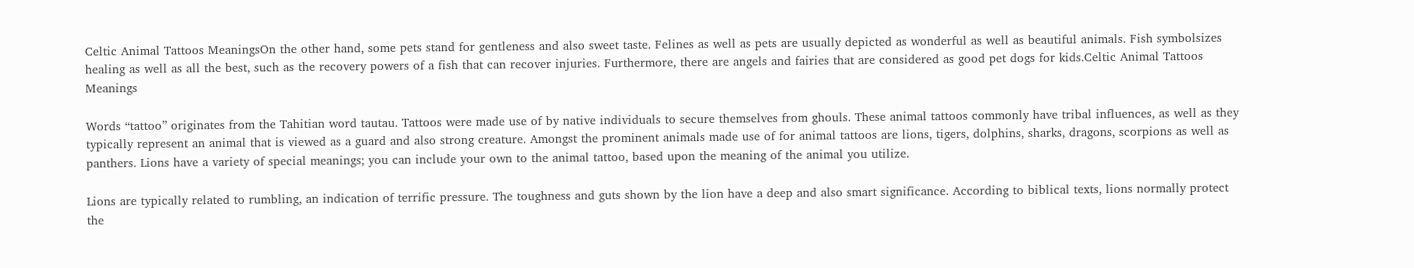Celtic Animal Tattoos MeaningsOn the other hand, some pets stand for gentleness and also sweet taste. Felines as well as pets are usually depicted as wonderful as well as beautiful animals. Fish symbolsizes healing as well as all the best, such as the recovery powers of a fish that can recover injuries. Furthermore, there are angels and fairies that are considered as good pet dogs for kids.Celtic Animal Tattoos Meanings

Words “tattoo” originates from the Tahitian word tautau. Tattoos were made use of by native individuals to secure themselves from ghouls. These animal tattoos commonly have tribal influences, as well as they typically represent an animal that is viewed as a guard and also strong creature. Amongst the prominent animals made use of for animal tattoos are lions, tigers, dolphins, sharks, dragons, scorpions as well as panthers. Lions have a variety of special meanings; you can include your own to the animal tattoo, based upon the meaning of the animal you utilize.

Lions are typically related to rumbling, an indication of terrific pressure. The toughness and guts shown by the lion have a deep and also smart significance. According to biblical texts, lions normally protect the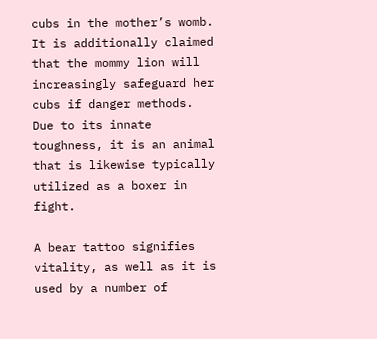cubs in the mother’s womb. It is additionally claimed that the mommy lion will increasingly safeguard her cubs if danger methods. Due to its innate toughness, it is an animal that is likewise typically utilized as a boxer in fight.

A bear tattoo signifies vitality, as well as it is used by a number of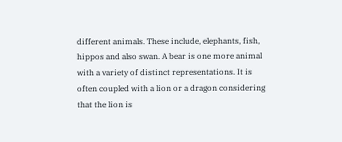different animals. These include, elephants, fish, hippos and also swan. A bear is one more animal with a variety of distinct representations. It is often coupled with a lion or a dragon considering that the lion is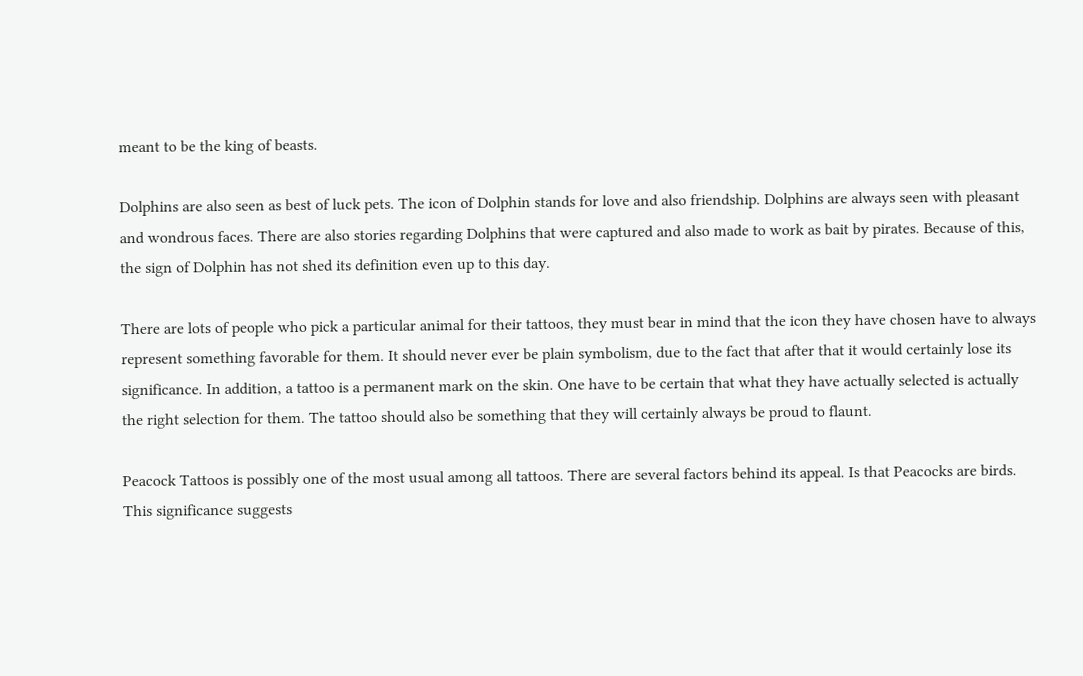meant to be the king of beasts.

Dolphins are also seen as best of luck pets. The icon of Dolphin stands for love and also friendship. Dolphins are always seen with pleasant and wondrous faces. There are also stories regarding Dolphins that were captured and also made to work as bait by pirates. Because of this, the sign of Dolphin has not shed its definition even up to this day.

There are lots of people who pick a particular animal for their tattoos, they must bear in mind that the icon they have chosen have to always represent something favorable for them. It should never ever be plain symbolism, due to the fact that after that it would certainly lose its significance. In addition, a tattoo is a permanent mark on the skin. One have to be certain that what they have actually selected is actually the right selection for them. The tattoo should also be something that they will certainly always be proud to flaunt.

Peacock Tattoos is possibly one of the most usual among all tattoos. There are several factors behind its appeal. Is that Peacocks are birds. This significance suggests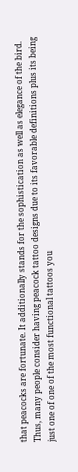that peacocks are fortunate. It additionally stands for the sophistication as well as elegance of the bird. Thus, many people consider having peacock tattoo designs due to its favorable definitions plus its being just one of one of the most functional tattoos you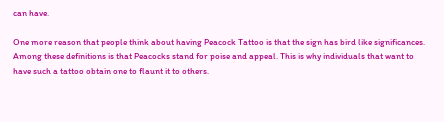can have.

One more reason that people think about having Peacock Tattoo is that the sign has bird like significances. Among these definitions is that Peacocks stand for poise and appeal. This is why individuals that want to have such a tattoo obtain one to flaunt it to others.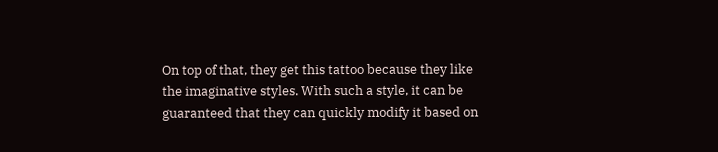On top of that, they get this tattoo because they like the imaginative styles. With such a style, it can be guaranteed that they can quickly modify it based on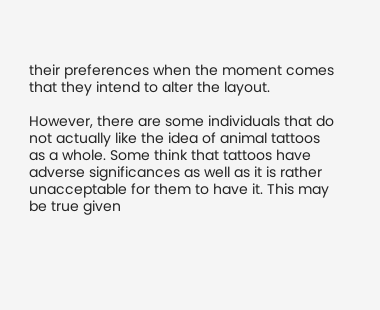their preferences when the moment comes that they intend to alter the layout.

However, there are some individuals that do not actually like the idea of animal tattoos as a whole. Some think that tattoos have adverse significances as well as it is rather unacceptable for them to have it. This may be true given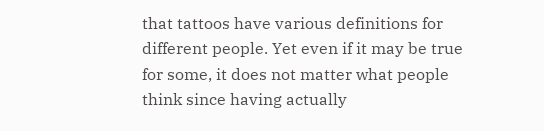that tattoos have various definitions for different people. Yet even if it may be true for some, it does not matter what people think since having actually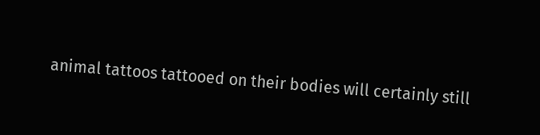animal tattoos tattooed on their bodies will certainly still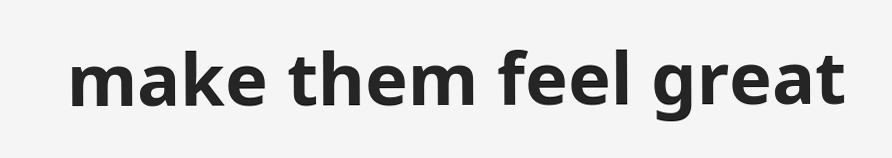make them feel great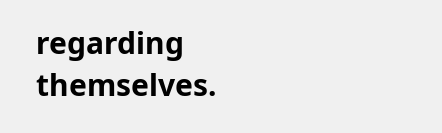regarding themselves.